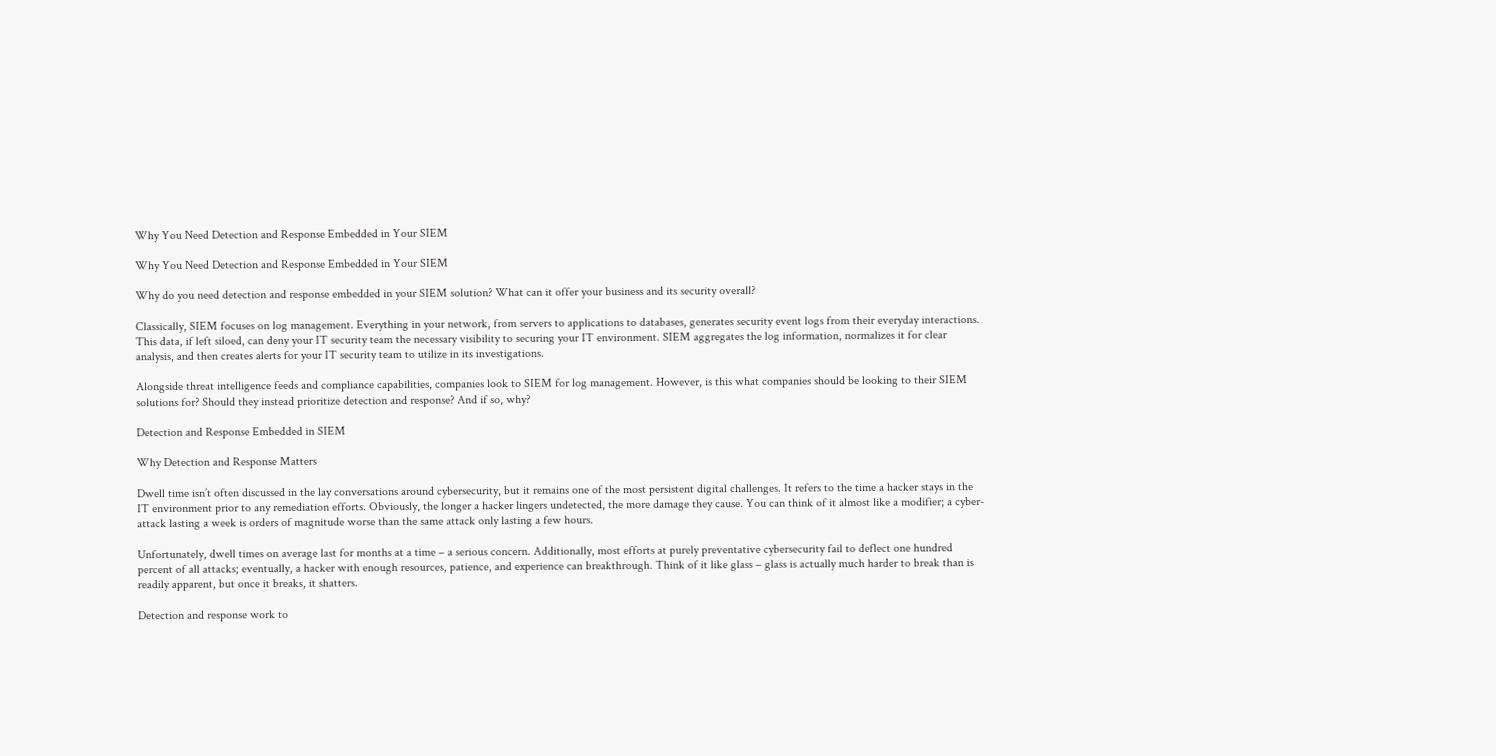Why You Need Detection and Response Embedded in Your SIEM

Why You Need Detection and Response Embedded in Your SIEM

Why do you need detection and response embedded in your SIEM solution? What can it offer your business and its security overall?

Classically, SIEM focuses on log management. Everything in your network, from servers to applications to databases, generates security event logs from their everyday interactions. This data, if left siloed, can deny your IT security team the necessary visibility to securing your IT environment. SIEM aggregates the log information, normalizes it for clear analysis, and then creates alerts for your IT security team to utilize in its investigations.

Alongside threat intelligence feeds and compliance capabilities, companies look to SIEM for log management. However, is this what companies should be looking to their SIEM solutions for? Should they instead prioritize detection and response? And if so, why?

Detection and Response Embedded in SIEM

Why Detection and Response Matters

Dwell time isn’t often discussed in the lay conversations around cybersecurity, but it remains one of the most persistent digital challenges. It refers to the time a hacker stays in the IT environment prior to any remediation efforts. Obviously, the longer a hacker lingers undetected, the more damage they cause. You can think of it almost like a modifier; a cyber-attack lasting a week is orders of magnitude worse than the same attack only lasting a few hours.

Unfortunately, dwell times on average last for months at a time – a serious concern. Additionally, most efforts at purely preventative cybersecurity fail to deflect one hundred percent of all attacks; eventually, a hacker with enough resources, patience, and experience can breakthrough. Think of it like glass – glass is actually much harder to break than is readily apparent, but once it breaks, it shatters.

Detection and response work to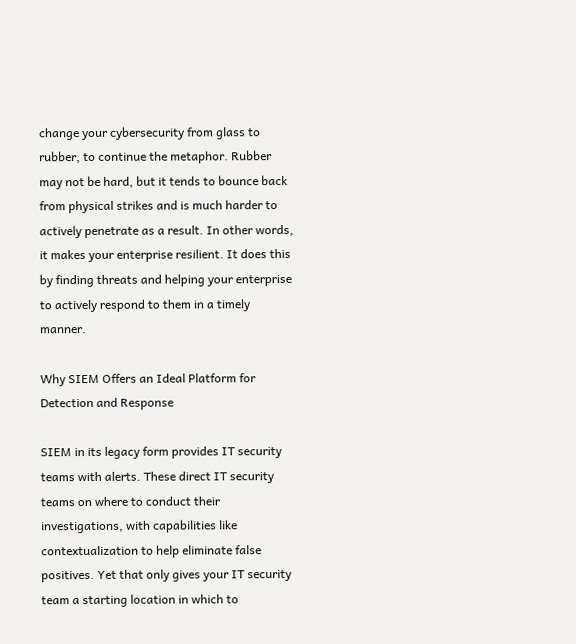change your cybersecurity from glass to rubber, to continue the metaphor. Rubber may not be hard, but it tends to bounce back from physical strikes and is much harder to actively penetrate as a result. In other words, it makes your enterprise resilient. It does this by finding threats and helping your enterprise to actively respond to them in a timely manner.

Why SIEM Offers an Ideal Platform for Detection and Response

SIEM in its legacy form provides IT security teams with alerts. These direct IT security teams on where to conduct their investigations, with capabilities like contextualization to help eliminate false positives. Yet that only gives your IT security team a starting location in which to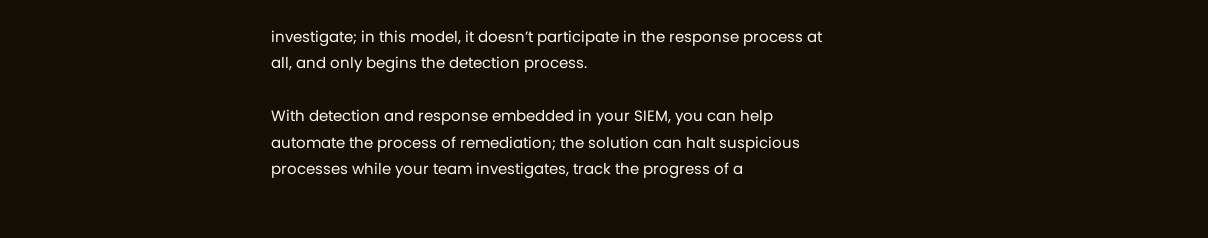investigate; in this model, it doesn’t participate in the response process at all, and only begins the detection process.

With detection and response embedded in your SIEM, you can help automate the process of remediation; the solution can halt suspicious processes while your team investigates, track the progress of a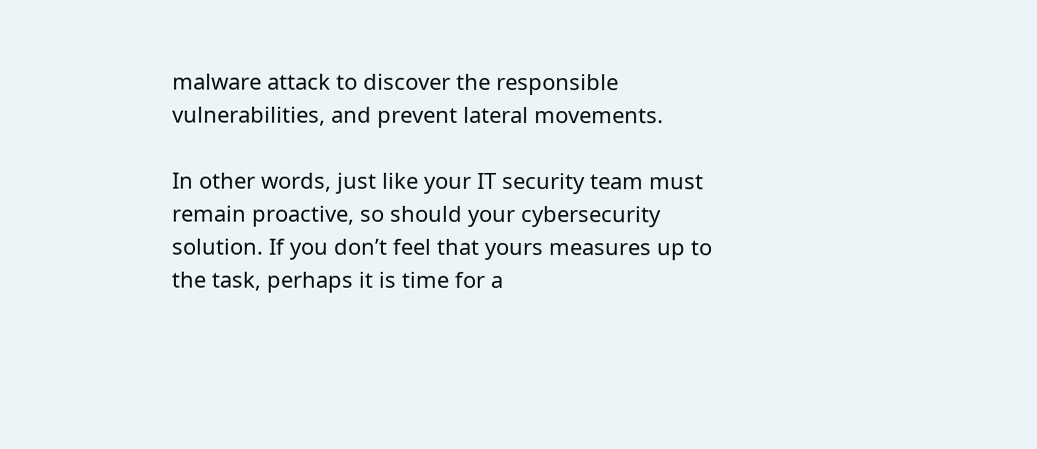malware attack to discover the responsible vulnerabilities, and prevent lateral movements.

In other words, just like your IT security team must remain proactive, so should your cybersecurity solution. If you don’t feel that yours measures up to the task, perhaps it is time for a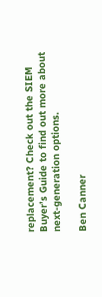replacement? Check out the SIEM Buyer’s Guide to find out more about next-generation options.

Ben Canner